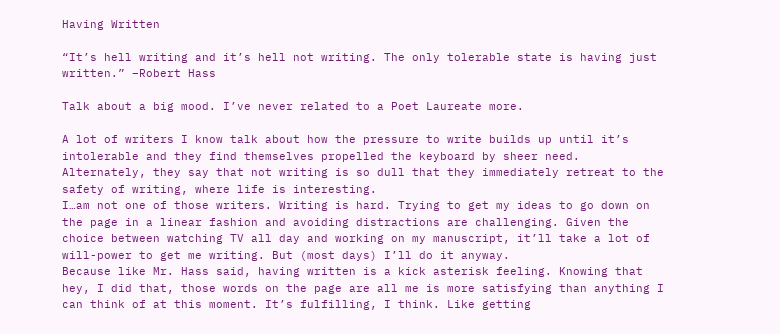Having Written

“It’s hell writing and it’s hell not writing. The only tolerable state is having just written.” –Robert Hass

Talk about a big mood. I’ve never related to a Poet Laureate more.

A lot of writers I know talk about how the pressure to write builds up until it’s intolerable and they find themselves propelled the keyboard by sheer need.
Alternately, they say that not writing is so dull that they immediately retreat to the safety of writing, where life is interesting.
I…am not one of those writers. Writing is hard. Trying to get my ideas to go down on the page in a linear fashion and avoiding distractions are challenging. Given the choice between watching TV all day and working on my manuscript, it’ll take a lot of will-power to get me writing. But (most days) I’ll do it anyway.
Because like Mr. Hass said, having written is a kick asterisk feeling. Knowing that hey, I did that, those words on the page are all me is more satisfying than anything I can think of at this moment. It’s fulfilling, I think. Like getting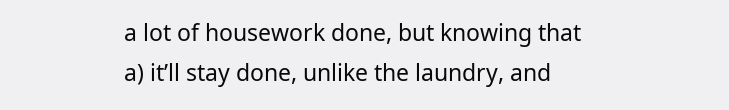a lot of housework done, but knowing that a) it’ll stay done, unlike the laundry, and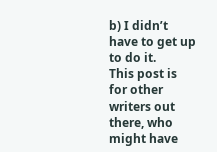b) I didn’t have to get up to do it.
This post is for other writers out there, who might have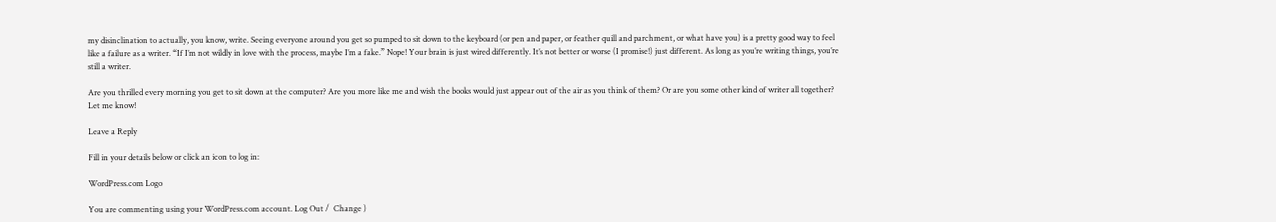my disinclination to actually, you know, write. Seeing everyone around you get so pumped to sit down to the keyboard (or pen and paper, or feather quill and parchment, or what have you) is a pretty good way to feel like a failure as a writer. “If I’m not wildly in love with the process, maybe I’m a fake.” Nope! Your brain is just wired differently. It’s not better or worse (I promise!) just different. As long as you’re writing things, you’re still a writer.

Are you thrilled every morning you get to sit down at the computer? Are you more like me and wish the books would just appear out of the air as you think of them? Or are you some other kind of writer all together? Let me know!

Leave a Reply

Fill in your details below or click an icon to log in:

WordPress.com Logo

You are commenting using your WordPress.com account. Log Out /  Change )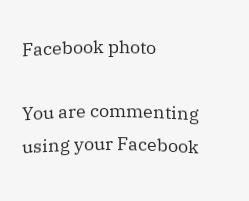Facebook photo

You are commenting using your Facebook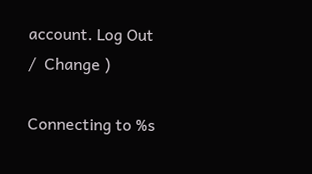account. Log Out /  Change )

Connecting to %s